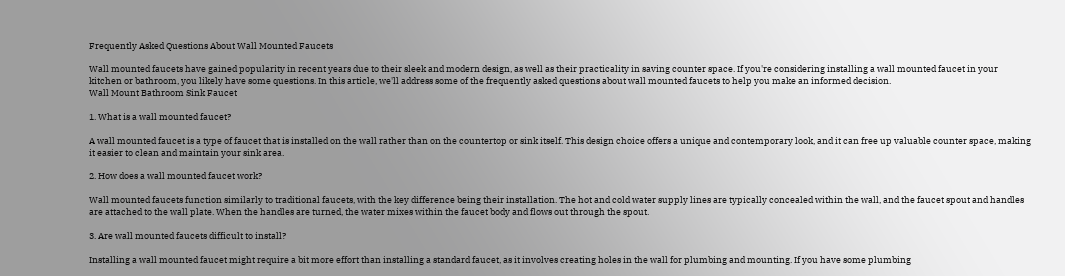Frequently Asked Questions About Wall Mounted Faucets

Wall mounted faucets have gained popularity in recent years due to their sleek and modern design, as well as their practicality in saving counter space. If you're considering installing a wall mounted faucet in your kitchen or bathroom, you likely have some questions. In this article, we'll address some of the frequently asked questions about wall mounted faucets to help you make an informed decision.
Wall Mount Bathroom Sink Faucet

1. What is a wall mounted faucet?

A wall mounted faucet is a type of faucet that is installed on the wall rather than on the countertop or sink itself. This design choice offers a unique and contemporary look, and it can free up valuable counter space, making it easier to clean and maintain your sink area.

2. How does a wall mounted faucet work?

Wall mounted faucets function similarly to traditional faucets, with the key difference being their installation. The hot and cold water supply lines are typically concealed within the wall, and the faucet spout and handles are attached to the wall plate. When the handles are turned, the water mixes within the faucet body and flows out through the spout.

3. Are wall mounted faucets difficult to install?

Installing a wall mounted faucet might require a bit more effort than installing a standard faucet, as it involves creating holes in the wall for plumbing and mounting. If you have some plumbing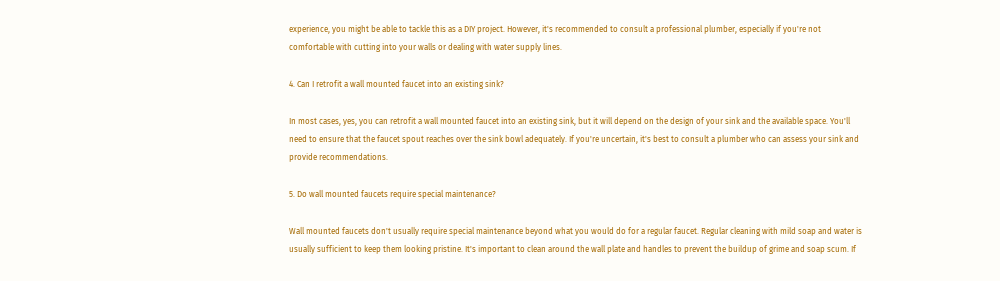experience, you might be able to tackle this as a DIY project. However, it's recommended to consult a professional plumber, especially if you're not comfortable with cutting into your walls or dealing with water supply lines.

4. Can I retrofit a wall mounted faucet into an existing sink?

In most cases, yes, you can retrofit a wall mounted faucet into an existing sink, but it will depend on the design of your sink and the available space. You'll need to ensure that the faucet spout reaches over the sink bowl adequately. If you're uncertain, it's best to consult a plumber who can assess your sink and provide recommendations.

5. Do wall mounted faucets require special maintenance?

Wall mounted faucets don't usually require special maintenance beyond what you would do for a regular faucet. Regular cleaning with mild soap and water is usually sufficient to keep them looking pristine. It's important to clean around the wall plate and handles to prevent the buildup of grime and soap scum. If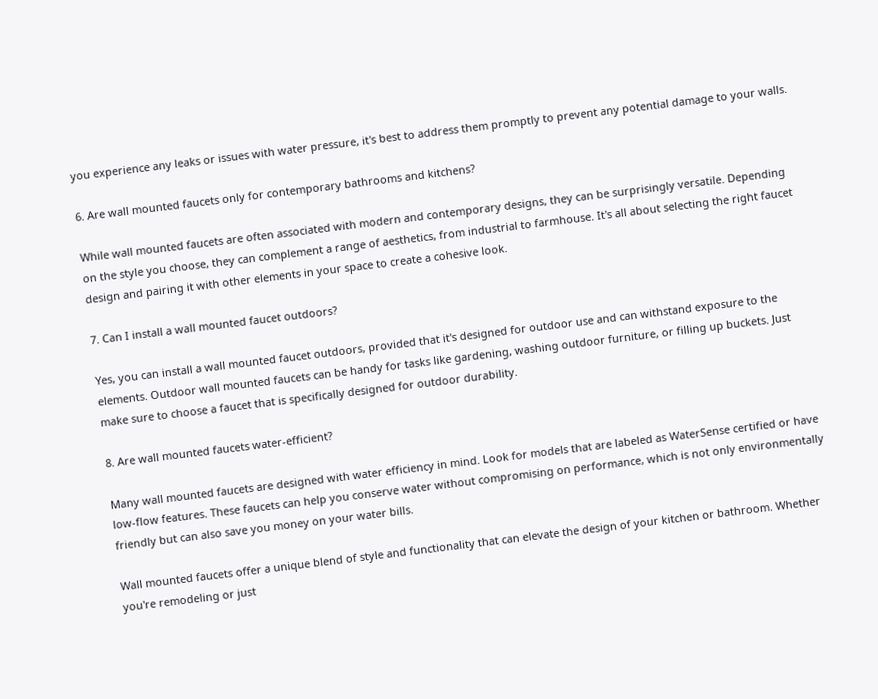you experience any leaks or issues with water pressure, it's best to address them promptly to prevent any potential damage to your walls.

6. Are wall mounted faucets only for contemporary bathrooms and kitchens?

While wall mounted faucets are often associated with modern and contemporary designs, they can be surprisingly versatile. Depending on the style you choose, they can complement a range of aesthetics, from industrial to farmhouse. It's all about selecting the right faucet design and pairing it with other elements in your space to create a cohesive look.

7. Can I install a wall mounted faucet outdoors?

Yes, you can install a wall mounted faucet outdoors, provided that it's designed for outdoor use and can withstand exposure to the elements. Outdoor wall mounted faucets can be handy for tasks like gardening, washing outdoor furniture, or filling up buckets. Just make sure to choose a faucet that is specifically designed for outdoor durability.

8. Are wall mounted faucets water-efficient?

Many wall mounted faucets are designed with water efficiency in mind. Look for models that are labeled as WaterSense certified or have low-flow features. These faucets can help you conserve water without compromising on performance, which is not only environmentally friendly but can also save you money on your water bills.

Wall mounted faucets offer a unique blend of style and functionality that can elevate the design of your kitchen or bathroom. Whether you're remodeling or just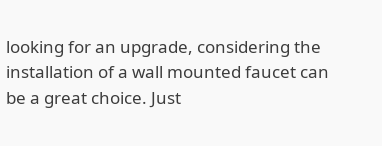looking for an upgrade, considering the installation of a wall mounted faucet can be a great choice. Just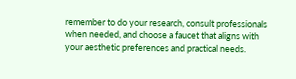remember to do your research, consult professionals when needed, and choose a faucet that aligns with your aesthetic preferences and practical needs.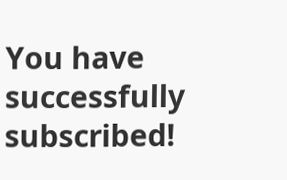You have successfully subscribed!